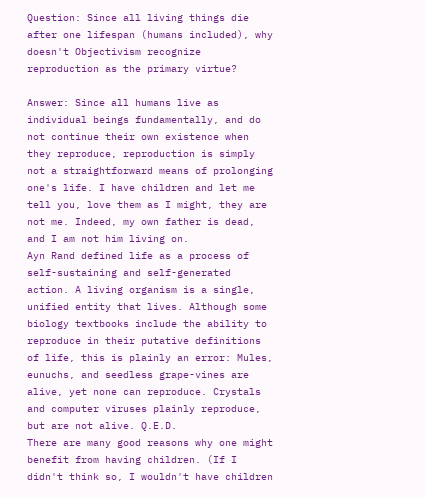Question: Since all living things die after one lifespan (humans included), why doesn't Objectivism recognize reproduction as the primary virtue?

Answer: Since all humans live as individual beings fundamentally, and do not continue their own existence when they reproduce, reproduction is simply not a straightforward means of prolonging one's life. I have children and let me tell you, love them as I might, they are not me. Indeed, my own father is dead, and I am not him living on.
Ayn Rand defined life as a process of self-sustaining and self-generated action. A living organism is a single, unified entity that lives. Although some biology textbooks include the ability to reproduce in their putative definitions of life, this is plainly an error: Mules, eunuchs, and seedless grape-vines are alive, yet none can reproduce. Crystals and computer viruses plainly reproduce, but are not alive. Q.E.D.
There are many good reasons why one might benefit from having children. (If I didn't think so, I wouldn't have children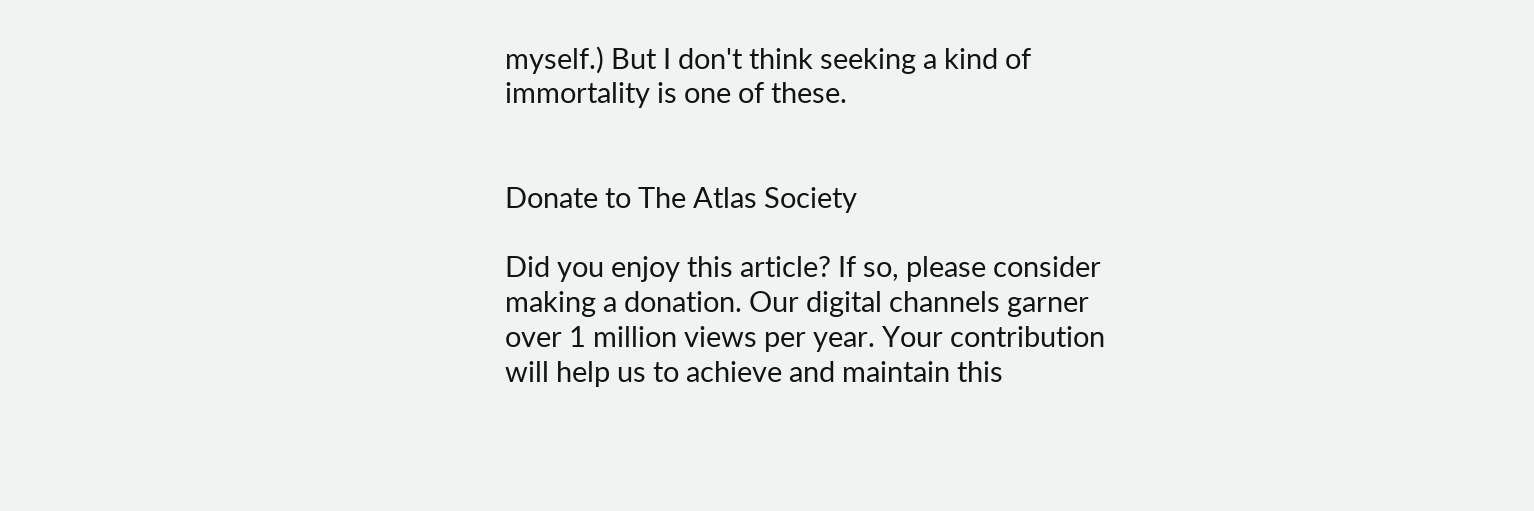myself.) But I don't think seeking a kind of immortality is one of these.


Donate to The Atlas Society

Did you enjoy this article? If so, please consider making a donation. Our digital channels garner over 1 million views per year. Your contribution will help us to achieve and maintain this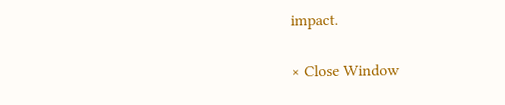impact.

× Close Window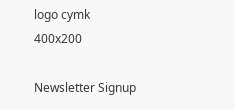logo cymk 400x200

Newsletter Signup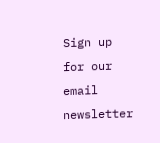Sign up for our email newsletter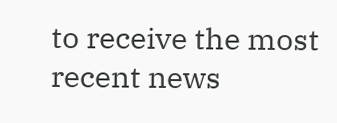to receive the most recent news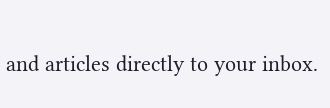and articles directly to your inbox.